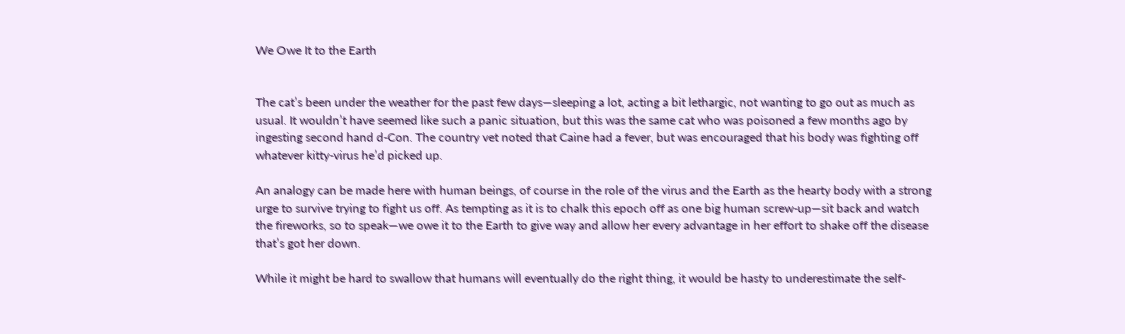We Owe It to the Earth


The cat’s been under the weather for the past few days—sleeping a lot, acting a bit lethargic, not wanting to go out as much as usual. It wouldn’t have seemed like such a panic situation, but this was the same cat who was poisoned a few months ago by ingesting second hand d-Con. The country vet noted that Caine had a fever, but was encouraged that his body was fighting off whatever kitty-virus he’d picked up.

An analogy can be made here with human beings, of course in the role of the virus and the Earth as the hearty body with a strong urge to survive trying to fight us off. As tempting as it is to chalk this epoch off as one big human screw-up—sit back and watch the fireworks, so to speak—we owe it to the Earth to give way and allow her every advantage in her effort to shake off the disease that’s got her down.

While it might be hard to swallow that humans will eventually do the right thing, it would be hasty to underestimate the self-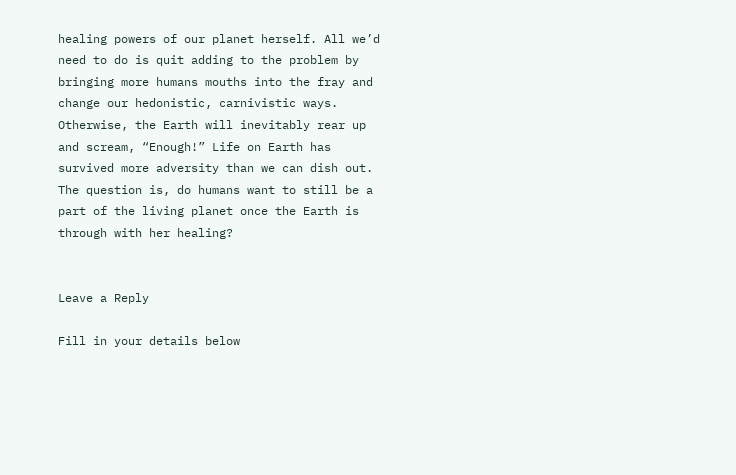healing powers of our planet herself. All we’d need to do is quit adding to the problem by bringing more humans mouths into the fray and change our hedonistic, carnivistic ways. Otherwise, the Earth will inevitably rear up and scream, “Enough!” Life on Earth has survived more adversity than we can dish out. The question is, do humans want to still be a part of the living planet once the Earth is through with her healing?


Leave a Reply

Fill in your details below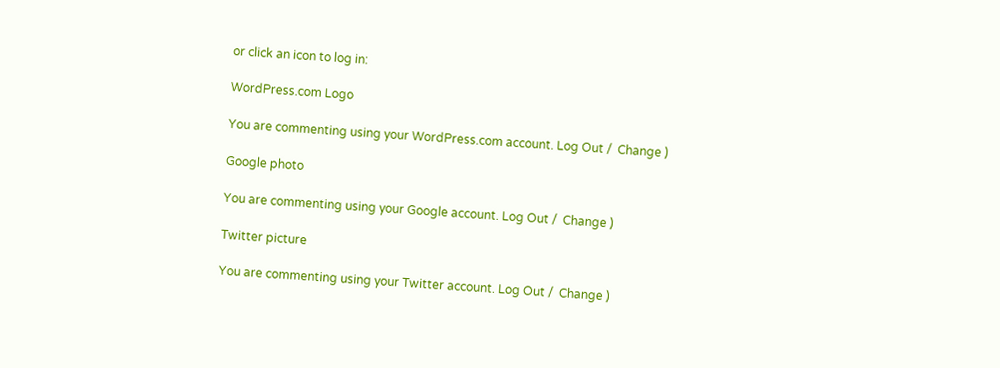or click an icon to log in:

WordPress.com Logo

You are commenting using your WordPress.com account. Log Out /  Change )

Google photo

You are commenting using your Google account. Log Out /  Change )

Twitter picture

You are commenting using your Twitter account. Log Out /  Change )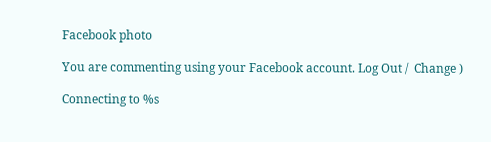Facebook photo

You are commenting using your Facebook account. Log Out /  Change )

Connecting to %s